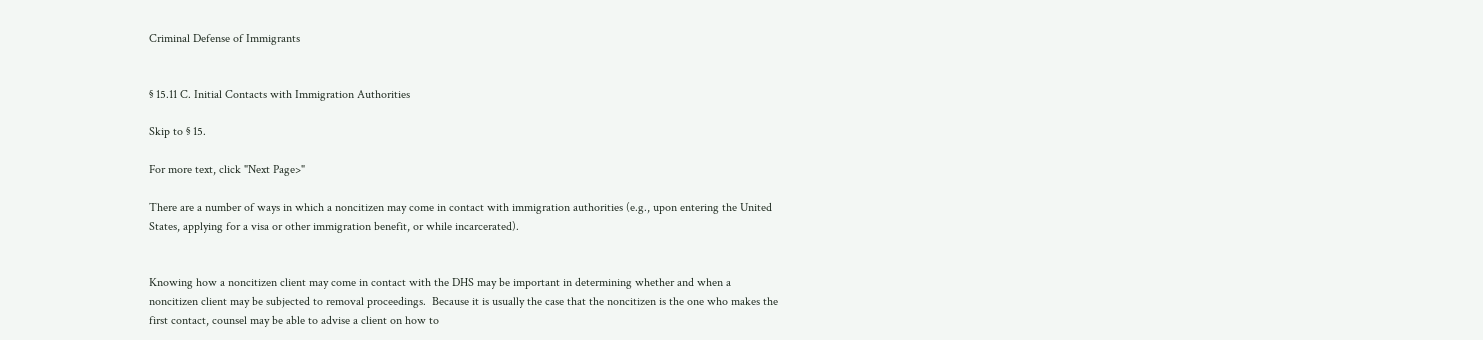Criminal Defense of Immigrants


§ 15.11 C. Initial Contacts with Immigration Authorities

Skip to § 15.

For more text, click "Next Page>"

There are a number of ways in which a noncitizen may come in contact with immigration authorities (e.g., upon entering the United States, applying for a visa or other immigration benefit, or while incarcerated).


Knowing how a noncitizen client may come in contact with the DHS may be important in determining whether and when a noncitizen client may be subjected to removal proceedings.  Because it is usually the case that the noncitizen is the one who makes the first contact, counsel may be able to advise a client on how to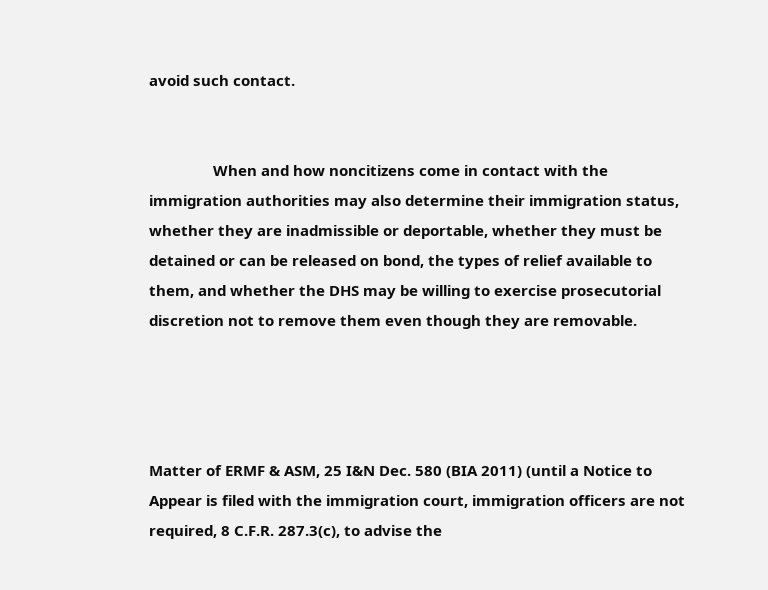avoid such contact.


                When and how noncitizens come in contact with the immigration authorities may also determine their immigration status, whether they are inadmissible or deportable, whether they must be detained or can be released on bond, the types of relief available to them, and whether the DHS may be willing to exercise prosecutorial discretion not to remove them even though they are removable.




Matter of ERMF & ASM, 25 I&N Dec. 580 (BIA 2011) (until a Notice to Appear is filed with the immigration court, immigration officers are not required, 8 C.F.R. 287.3(c), to advise the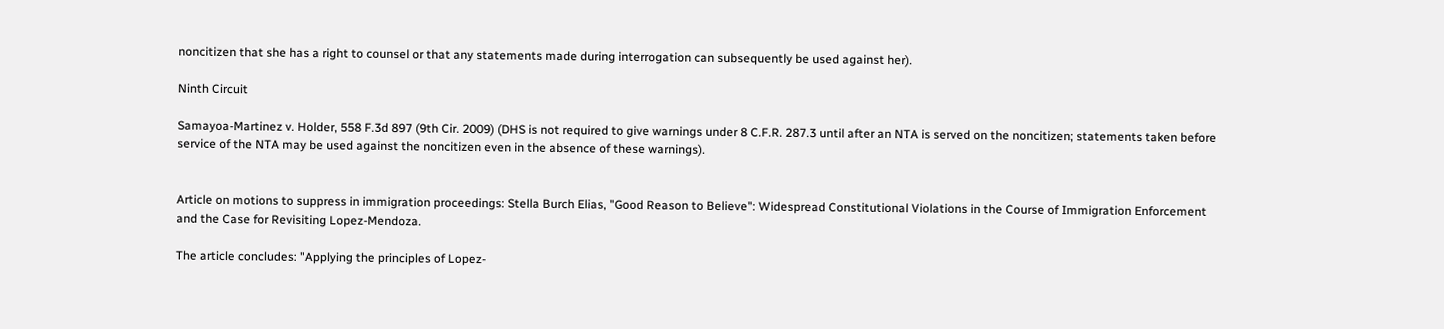noncitizen that she has a right to counsel or that any statements made during interrogation can subsequently be used against her).

Ninth Circuit

Samayoa-Martinez v. Holder, 558 F.3d 897 (9th Cir. 2009) (DHS is not required to give warnings under 8 C.F.R. 287.3 until after an NTA is served on the noncitizen; statements taken before service of the NTA may be used against the noncitizen even in the absence of these warnings).


Article on motions to suppress in immigration proceedings: Stella Burch Elias, "Good Reason to Believe": Widespread Constitutional Violations in the Course of Immigration Enforcement and the Case for Revisiting Lopez-Mendoza.

The article concludes: "Applying the principles of Lopez-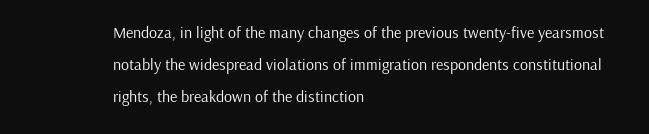Mendoza, in light of the many changes of the previous twenty-five yearsmost notably the widespread violations of immigration respondents constitutional rights, the breakdown of the distinction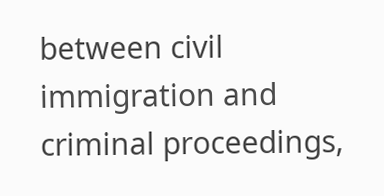between civil immigration and criminal proceedings,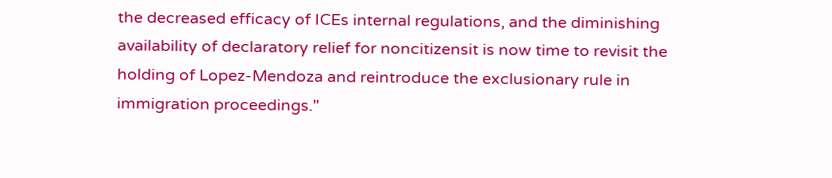the decreased efficacy of ICEs internal regulations, and the diminishing availability of declaratory relief for noncitizensit is now time to revisit the holding of Lopez-Mendoza and reintroduce the exclusionary rule in immigration proceedings."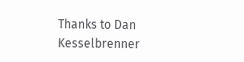Thanks to Dan Kesselbrenner